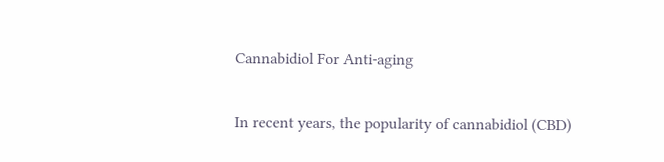Cannabidiol For Anti-aging

In recent years, the popularity of cannabidiol (CBD)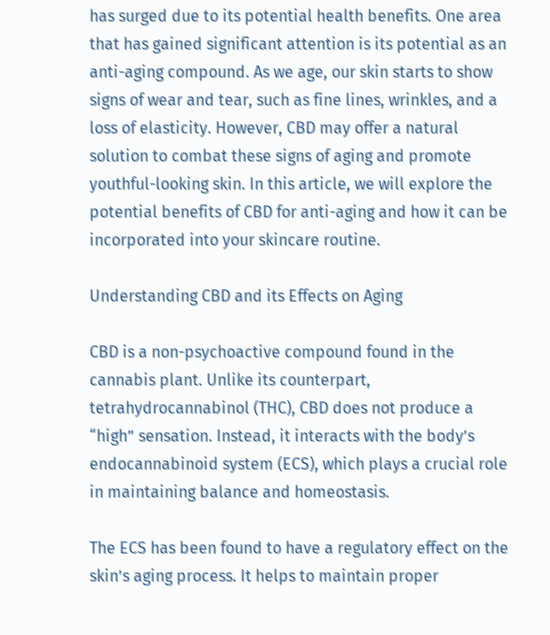has surged due to its potential health benefits. One area that has gained significant attention is its potential as an anti-aging compound. As we age, our skin starts to show signs of wear and tear, such as fine lines, wrinkles, and a loss of elasticity. However, CBD may offer a natural solution to combat these signs of aging and promote youthful-looking skin. In this article, we will explore the potential benefits of CBD for anti-aging and how it can be incorporated into your skincare routine.

Understanding CBD and its Effects on Aging

CBD is a non-psychoactive compound found in the cannabis plant. Unlike its counterpart, tetrahydrocannabinol (THC), CBD does not produce a “high” sensation. Instead, it interacts with the body’s endocannabinoid system (ECS), which plays a crucial role in maintaining balance and homeostasis.

The ECS has been found to have a regulatory effect on the skin’s aging process. It helps to maintain proper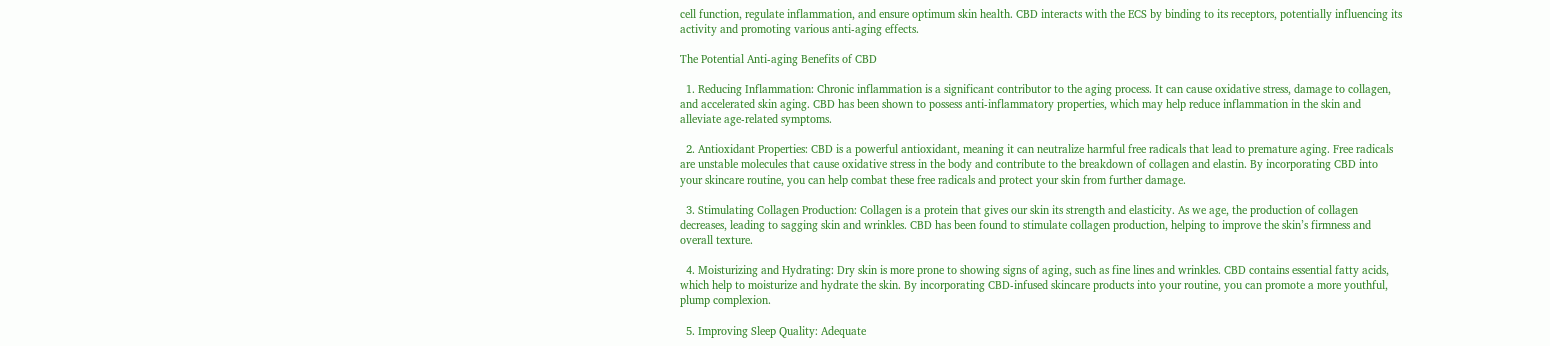cell function, regulate inflammation, and ensure optimum skin health. CBD interacts with the ECS by binding to its receptors, potentially influencing its activity and promoting various anti-aging effects.

The Potential Anti-aging Benefits of CBD

  1. Reducing Inflammation: Chronic inflammation is a significant contributor to the aging process. It can cause oxidative stress, damage to collagen, and accelerated skin aging. CBD has been shown to possess anti-inflammatory properties, which may help reduce inflammation in the skin and alleviate age-related symptoms.

  2. Antioxidant Properties: CBD is a powerful antioxidant, meaning it can neutralize harmful free radicals that lead to premature aging. Free radicals are unstable molecules that cause oxidative stress in the body and contribute to the breakdown of collagen and elastin. By incorporating CBD into your skincare routine, you can help combat these free radicals and protect your skin from further damage.

  3. Stimulating Collagen Production: Collagen is a protein that gives our skin its strength and elasticity. As we age, the production of collagen decreases, leading to sagging skin and wrinkles. CBD has been found to stimulate collagen production, helping to improve the skin’s firmness and overall texture.

  4. Moisturizing and Hydrating: Dry skin is more prone to showing signs of aging, such as fine lines and wrinkles. CBD contains essential fatty acids, which help to moisturize and hydrate the skin. By incorporating CBD-infused skincare products into your routine, you can promote a more youthful, plump complexion.

  5. Improving Sleep Quality: Adequate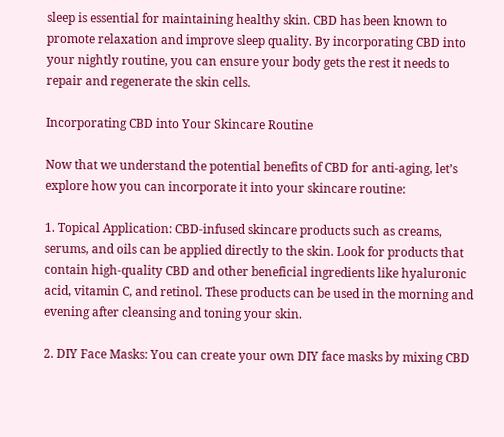sleep is essential for maintaining healthy skin. CBD has been known to promote relaxation and improve sleep quality. By incorporating CBD into your nightly routine, you can ensure your body gets the rest it needs to repair and regenerate the skin cells.

Incorporating CBD into Your Skincare Routine

Now that we understand the potential benefits of CBD for anti-aging, let’s explore how you can incorporate it into your skincare routine:

1. Topical Application: CBD-infused skincare products such as creams, serums, and oils can be applied directly to the skin. Look for products that contain high-quality CBD and other beneficial ingredients like hyaluronic acid, vitamin C, and retinol. These products can be used in the morning and evening after cleansing and toning your skin.

2. DIY Face Masks: You can create your own DIY face masks by mixing CBD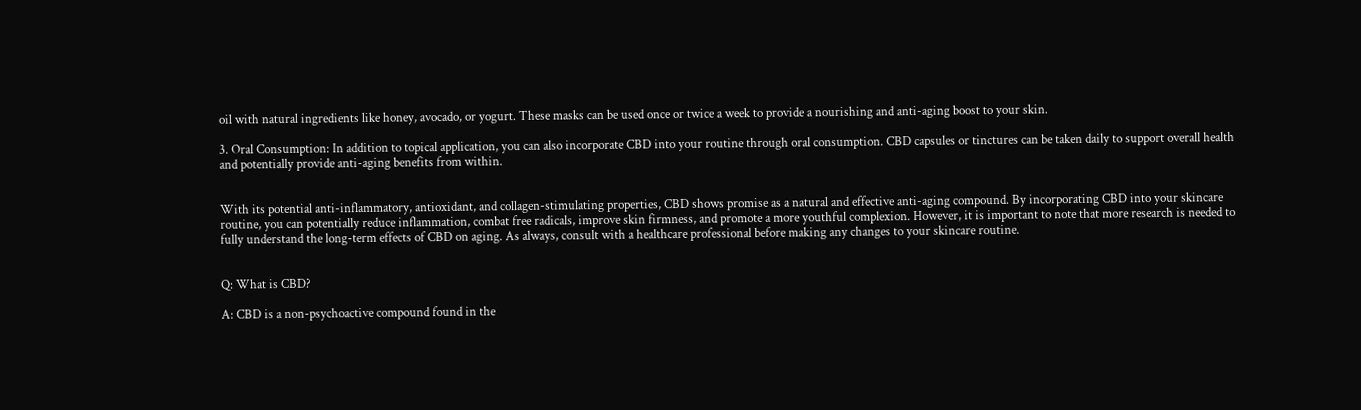oil with natural ingredients like honey, avocado, or yogurt. These masks can be used once or twice a week to provide a nourishing and anti-aging boost to your skin.

3. Oral Consumption: In addition to topical application, you can also incorporate CBD into your routine through oral consumption. CBD capsules or tinctures can be taken daily to support overall health and potentially provide anti-aging benefits from within.


With its potential anti-inflammatory, antioxidant, and collagen-stimulating properties, CBD shows promise as a natural and effective anti-aging compound. By incorporating CBD into your skincare routine, you can potentially reduce inflammation, combat free radicals, improve skin firmness, and promote a more youthful complexion. However, it is important to note that more research is needed to fully understand the long-term effects of CBD on aging. As always, consult with a healthcare professional before making any changes to your skincare routine.


Q: What is CBD?

A: CBD is a non-psychoactive compound found in the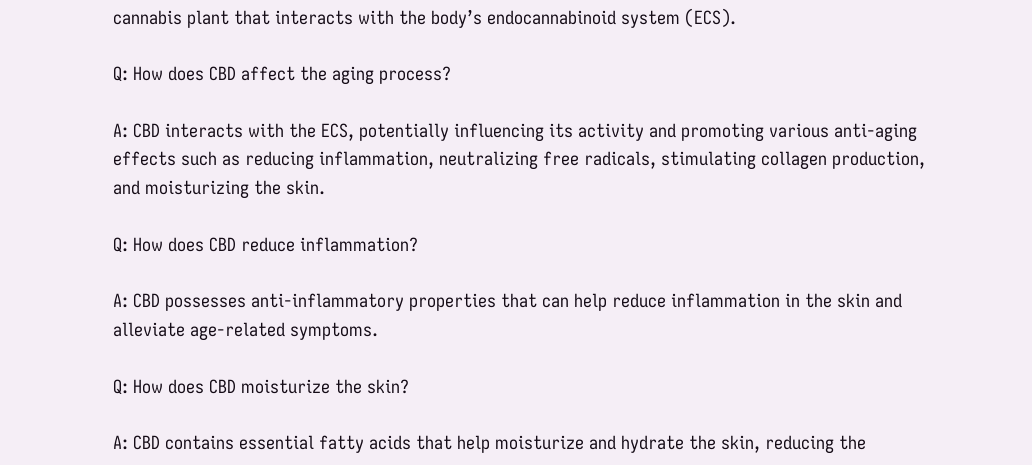cannabis plant that interacts with the body’s endocannabinoid system (ECS).

Q: How does CBD affect the aging process?

A: CBD interacts with the ECS, potentially influencing its activity and promoting various anti-aging effects such as reducing inflammation, neutralizing free radicals, stimulating collagen production, and moisturizing the skin.

Q: How does CBD reduce inflammation?

A: CBD possesses anti-inflammatory properties that can help reduce inflammation in the skin and alleviate age-related symptoms.

Q: How does CBD moisturize the skin?

A: CBD contains essential fatty acids that help moisturize and hydrate the skin, reducing the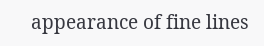appearance of fine lines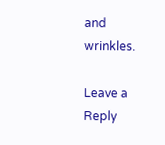and wrinkles.

Leave a Reply